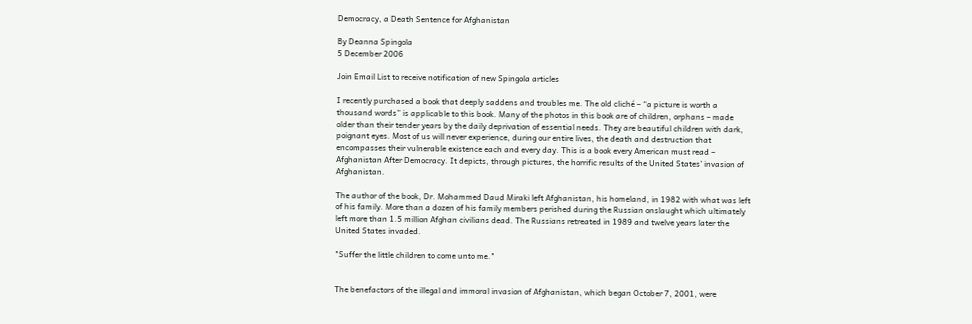Democracy, a Death Sentence for Afghanistan

By Deanna Spingola
5 December 2006

Join Email List to receive notification of new Spingola articles

I recently purchased a book that deeply saddens and troubles me. The old cliché – “a picture is worth a thousand words” is applicable to this book. Many of the photos in this book are of children, orphans – made older than their tender years by the daily deprivation of essential needs. They are beautiful children with dark, poignant eyes. Most of us will never experience, during our entire lives, the death and destruction that encompasses their vulnerable existence each and every day. This is a book every American must read – Afghanistan After Democracy. It depicts, through pictures, the horrific results of the United States’ invasion of Afghanistan.

The author of the book, Dr. Mohammed Daud Miraki left Afghanistan, his homeland, in 1982 with what was left of his family. More than a dozen of his family members perished during the Russian onslaught which ultimately left more than 1.5 million Afghan civilians dead. The Russians retreated in 1989 and twelve years later the United States invaded.

"Suffer the little children to come unto me."


The benefactors of the illegal and immoral invasion of Afghanistan, which began October 7, 2001, were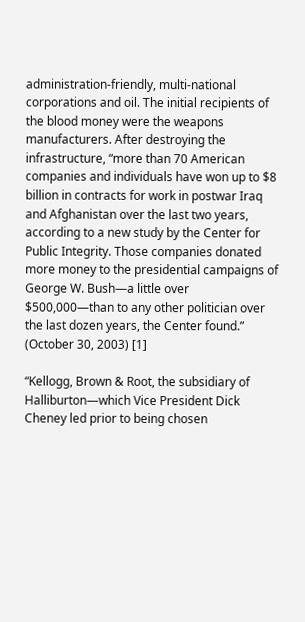administration-friendly, multi-national corporations and oil. The initial recipients of the blood money were the weapons manufacturers. After destroying the infrastructure, “more than 70 American companies and individuals have won up to $8 billion in contracts for work in postwar Iraq and Afghanistan over the last two years, according to a new study by the Center for Public Integrity. Those companies donated more money to the presidential campaigns of George W. Bush—a little over $500,000—than to any other politician over the last dozen years, the Center found.” (October 30, 2003) [1]

“Kellogg, Brown & Root, the subsidiary of Halliburton—which Vice President Dick Cheney led prior to being chosen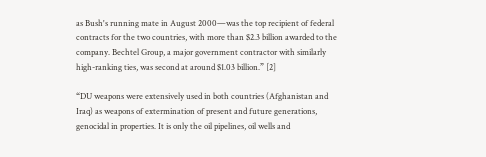as Bush's running mate in August 2000—was the top recipient of federal contracts for the two countries, with more than $2.3 billion awarded to the company. Bechtel Group, a major government contractor with similarly high-ranking ties, was second at around $1.03 billion.” [2]

“DU weapons were extensively used in both countries (Afghanistan and Iraq) as weapons of extermination of present and future generations, genocidal in properties. It is only the oil pipelines, oil wells and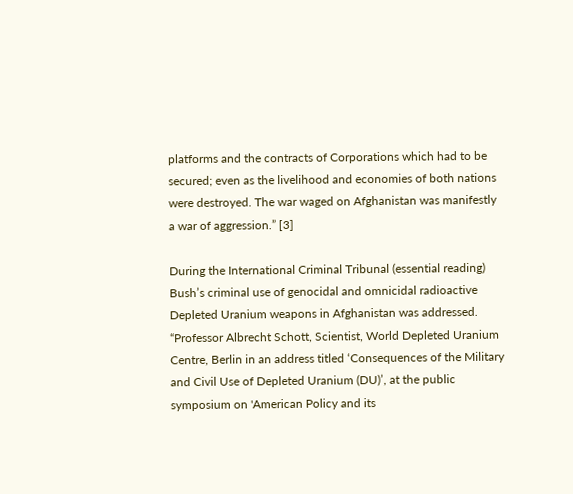platforms and the contracts of Corporations which had to be secured; even as the livelihood and economies of both nations were destroyed. The war waged on Afghanistan was manifestly a war of aggression.” [3]

During the International Criminal Tribunal (essential reading) Bush’s criminal use of genocidal and omnicidal radioactive Depleted Uranium weapons in Afghanistan was addressed. “Professor Albrecht Schott, Scientist, World Depleted Uranium Centre, Berlin in an address titled ‘Consequences of the Military and Civil Use of Depleted Uranium (DU)’, at the public symposium on 'American Policy and its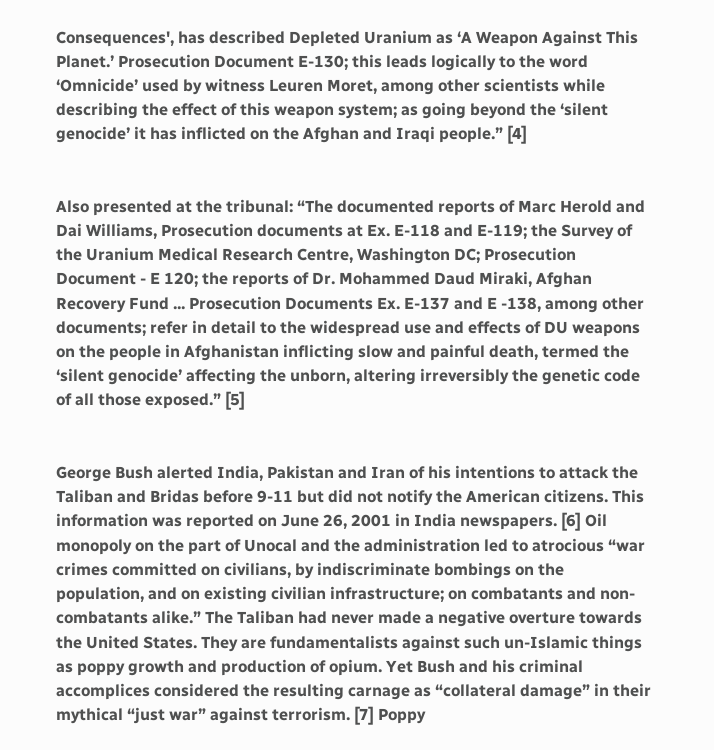Consequences', has described Depleted Uranium as ‘A Weapon Against This Planet.’ Prosecution Document E-130; this leads logically to the word ‘Omnicide’ used by witness Leuren Moret, among other scientists while describing the effect of this weapon system; as going beyond the ‘silent genocide’ it has inflicted on the Afghan and Iraqi people.” [4]


Also presented at the tribunal: “The documented reports of Marc Herold and Dai Williams, Prosecution documents at Ex. E-118 and E-119; the Survey of the Uranium Medical Research Centre, Washington DC; Prosecution Document - E 120; the reports of Dr. Mohammed Daud Miraki, Afghan Recovery Fund ... Prosecution Documents Ex. E-137 and E -138, among other documents; refer in detail to the widespread use and effects of DU weapons on the people in Afghanistan inflicting slow and painful death, termed the ‘silent genocide’ affecting the unborn, altering irreversibly the genetic code of all those exposed.” [5]


George Bush alerted India, Pakistan and Iran of his intentions to attack the Taliban and Bridas before 9-11 but did not notify the American citizens. This information was reported on June 26, 2001 in India newspapers. [6] Oil monopoly on the part of Unocal and the administration led to atrocious “war crimes committed on civilians, by indiscriminate bombings on the population, and on existing civilian infrastructure; on combatants and non-combatants alike.” The Taliban had never made a negative overture towards the United States. They are fundamentalists against such un-Islamic things as poppy growth and production of opium. Yet Bush and his criminal accomplices considered the resulting carnage as “collateral damage” in their mythical “just war” against terrorism. [7] Poppy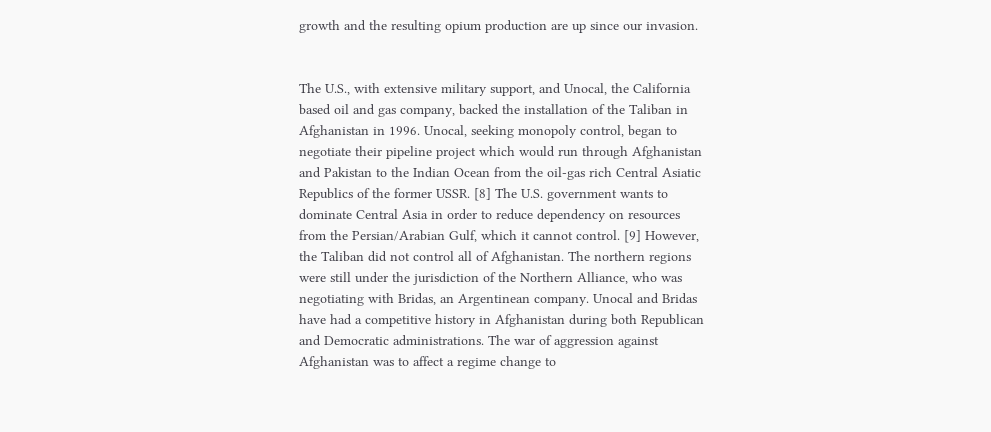growth and the resulting opium production are up since our invasion.


The U.S., with extensive military support, and Unocal, the California based oil and gas company, backed the installation of the Taliban in Afghanistan in 1996. Unocal, seeking monopoly control, began to negotiate their pipeline project which would run through Afghanistan and Pakistan to the Indian Ocean from the oil-gas rich Central Asiatic Republics of the former USSR. [8] The U.S. government wants to dominate Central Asia in order to reduce dependency on resources from the Persian/Arabian Gulf, which it cannot control. [9] However, the Taliban did not control all of Afghanistan. The northern regions were still under the jurisdiction of the Northern Alliance, who was negotiating with Bridas, an Argentinean company. Unocal and Bridas have had a competitive history in Afghanistan during both Republican and Democratic administrations. The war of aggression against Afghanistan was to affect a regime change to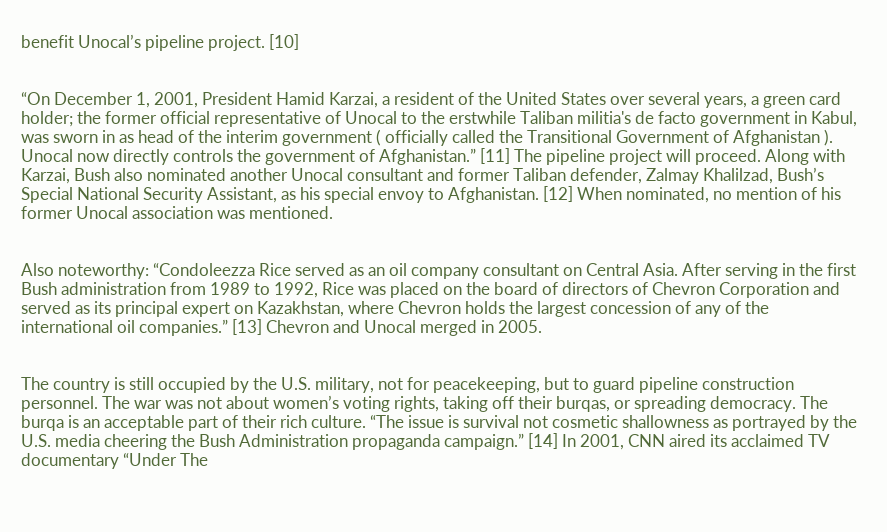benefit Unocal’s pipeline project. [10]


“On December 1, 2001, President Hamid Karzai, a resident of the United States over several years, a green card holder; the former official representative of Unocal to the erstwhile Taliban militia's de facto government in Kabul, was sworn in as head of the interim government ( officially called the Transitional Government of Afghanistan ). Unocal now directly controls the government of Afghanistan.” [11] The pipeline project will proceed. Along with Karzai, Bush also nominated another Unocal consultant and former Taliban defender, Zalmay Khalilzad, Bush’s Special National Security Assistant, as his special envoy to Afghanistan. [12] When nominated, no mention of his former Unocal association was mentioned.


Also noteworthy: “Condoleezza Rice served as an oil company consultant on Central Asia. After serving in the first Bush administration from 1989 to 1992, Rice was placed on the board of directors of Chevron Corporation and served as its principal expert on Kazakhstan, where Chevron holds the largest concession of any of the international oil companies.” [13] Chevron and Unocal merged in 2005.


The country is still occupied by the U.S. military, not for peacekeeping, but to guard pipeline construction personnel. The war was not about women’s voting rights, taking off their burqas, or spreading democracy. The burqa is an acceptable part of their rich culture. “The issue is survival not cosmetic shallowness as portrayed by the U.S. media cheering the Bush Administration propaganda campaign.” [14] In 2001, CNN aired its acclaimed TV documentary “Under The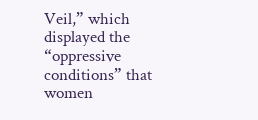Veil,” which displayed the “oppressive conditions” that women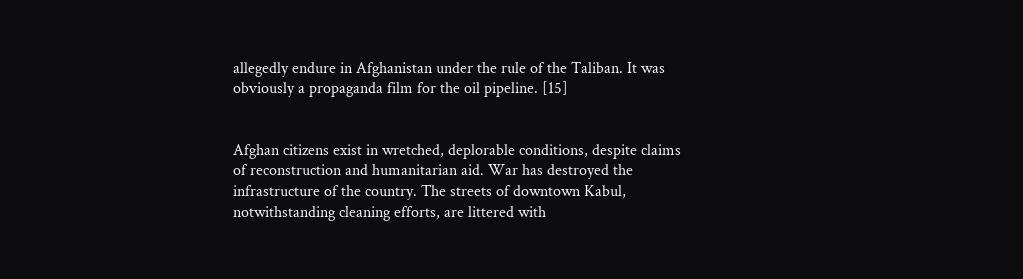allegedly endure in Afghanistan under the rule of the Taliban. It was obviously a propaganda film for the oil pipeline. [15]


Afghan citizens exist in wretched, deplorable conditions, despite claims of reconstruction and humanitarian aid. War has destroyed the infrastructure of the country. The streets of downtown Kabul, notwithstanding cleaning efforts, are littered with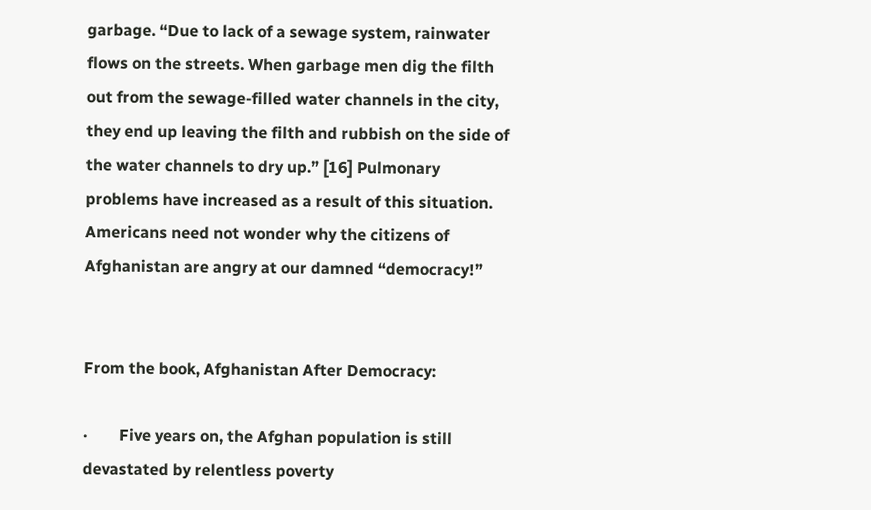garbage. “Due to lack of a sewage system, rainwater flows on the streets. When garbage men dig the filth out from the sewage-filled water channels in the city, they end up leaving the filth and rubbish on the side of the water channels to dry up.” [16] Pulmonary problems have increased as a result of this situation. Americans need not wonder why the citizens of Afghanistan are angry at our damned “democracy!”


From the book, Afghanistan After Democracy:

·        Five years on, the Afghan population is still devastated by relentless poverty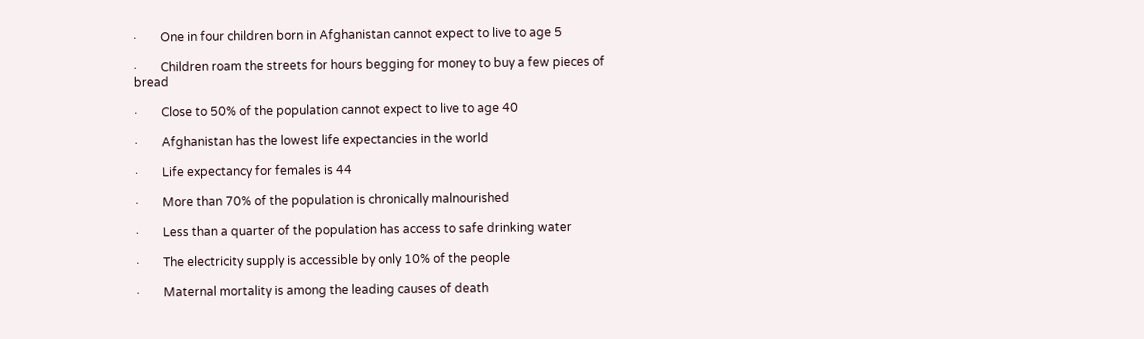·        One in four children born in Afghanistan cannot expect to live to age 5

·        Children roam the streets for hours begging for money to buy a few pieces of bread

·        Close to 50% of the population cannot expect to live to age 40

·        Afghanistan has the lowest life expectancies in the world

·        Life expectancy for females is 44

·        More than 70% of the population is chronically malnourished

·        Less than a quarter of the population has access to safe drinking water

·        The electricity supply is accessible by only 10% of the people

·        Maternal mortality is among the leading causes of death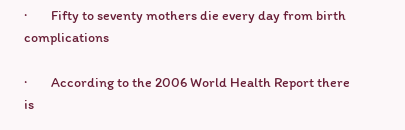·        Fifty to seventy mothers die every day from birth complications

·        According to the 2006 World Health Report there is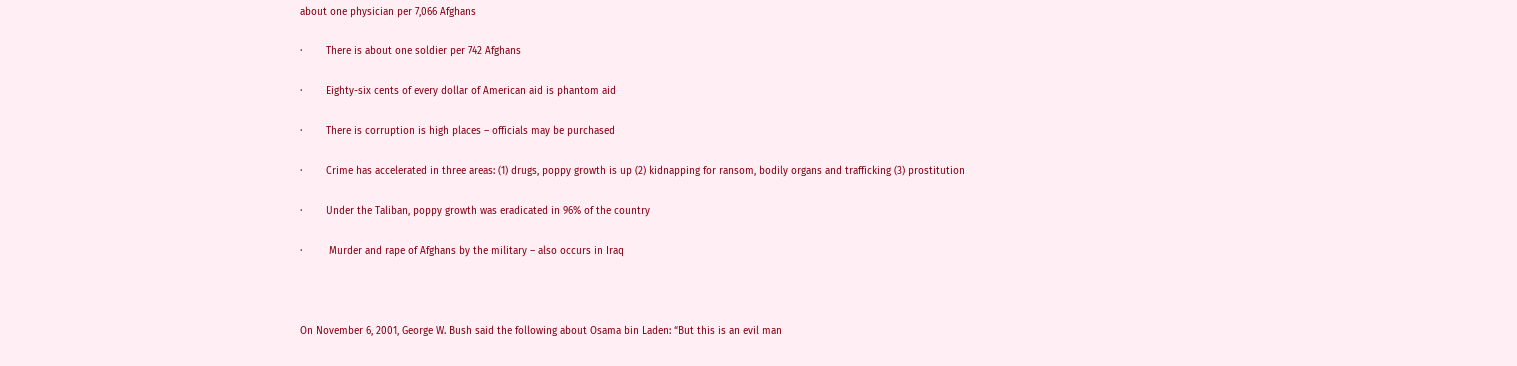about one physician per 7,066 Afghans

·        There is about one soldier per 742 Afghans

·        Eighty-six cents of every dollar of American aid is phantom aid

·        There is corruption is high places – officials may be purchased

·        Crime has accelerated in three areas: (1) drugs, poppy growth is up (2) kidnapping for ransom, bodily organs and trafficking (3) prostitution

·        Under the Taliban, poppy growth was eradicated in 96% of the country

·         Murder and rape of Afghans by the military – also occurs in Iraq



On November 6, 2001, George W. Bush said the following about Osama bin Laden: “But this is an evil man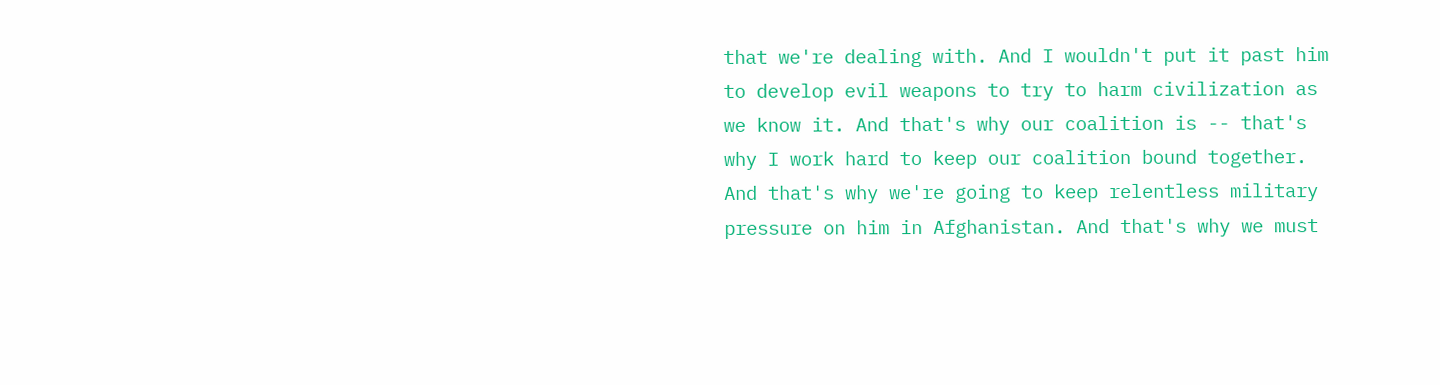that we're dealing with. And I wouldn't put it past him to develop evil weapons to try to harm civilization as we know it. And that's why our coalition is -- that's why I work hard to keep our coalition bound together.  And that's why we're going to keep relentless military pressure on him in Afghanistan. And that's why we must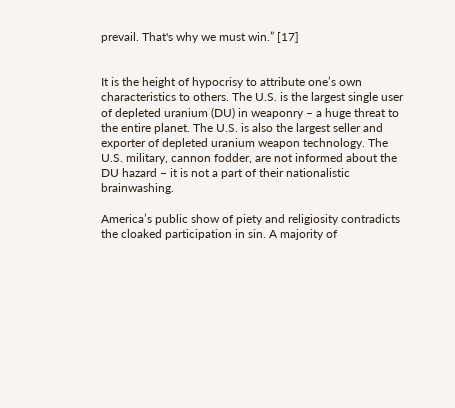prevail. That's why we must win.” [17]


It is the height of hypocrisy to attribute one’s own characteristics to others. The U.S. is the largest single user of depleted uranium (DU) in weaponry – a huge threat to the entire planet. The U.S. is also the largest seller and exporter of depleted uranium weapon technology. The U.S. military, cannon fodder, are not informed about the DU hazard – it is not a part of their nationalistic brainwashing.

America’s public show of piety and religiosity contradicts the cloaked participation in sin. A majority of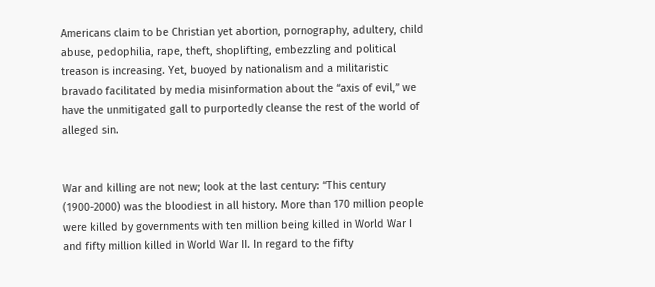Americans claim to be Christian yet abortion, pornography, adultery, child abuse, pedophilia, rape, theft, shoplifting, embezzling and political treason is increasing. Yet, buoyed by nationalism and a militaristic bravado facilitated by media misinformation about the “axis of evil,” we have the unmitigated gall to purportedly cleanse the rest of the world of alleged sin.


War and killing are not new; look at the last century: “This century (1900-2000) was the bloodiest in all history. More than 170 million people were killed by governments with ten million being killed in World War I and fifty million killed in World War II. In regard to the fifty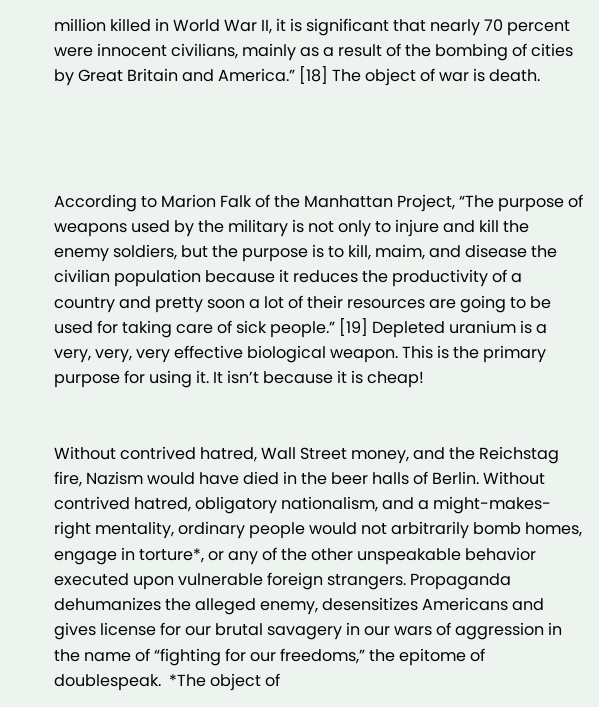million killed in World War II, it is significant that nearly 70 percent were innocent civilians, mainly as a result of the bombing of cities by Great Britain and America.” [18] The object of war is death.




According to Marion Falk of the Manhattan Project, “The purpose of weapons used by the military is not only to injure and kill the enemy soldiers, but the purpose is to kill, maim, and disease the civilian population because it reduces the productivity of a country and pretty soon a lot of their resources are going to be used for taking care of sick people.” [19] Depleted uranium is a very, very, very effective biological weapon. This is the primary purpose for using it. It isn’t because it is cheap!


Without contrived hatred, Wall Street money, and the Reichstag fire, Nazism would have died in the beer halls of Berlin. Without contrived hatred, obligatory nationalism, and a might-makes-right mentality, ordinary people would not arbitrarily bomb homes, engage in torture*, or any of the other unspeakable behavior executed upon vulnerable foreign strangers. Propaganda dehumanizes the alleged enemy, desensitizes Americans and gives license for our brutal savagery in our wars of aggression in the name of “fighting for our freedoms,” the epitome of doublespeak.  *The object of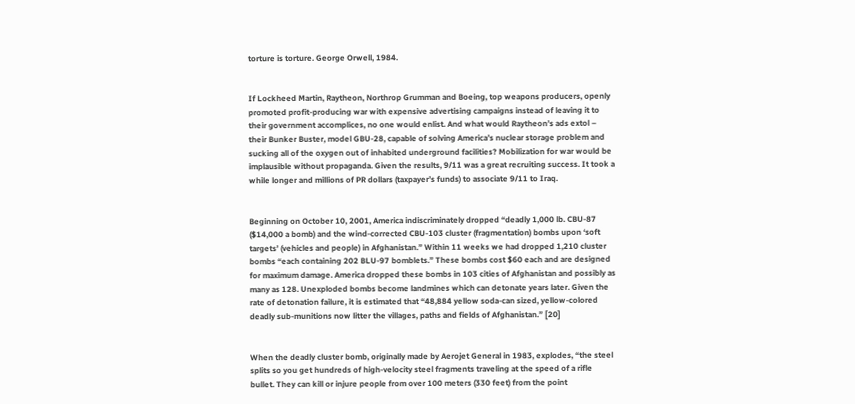torture is torture. George Orwell, 1984.


If Lockheed Martin, Raytheon, Northrop Grumman and Boeing, top weapons producers, openly promoted profit-producing war with expensive advertising campaigns instead of leaving it to their government accomplices, no one would enlist. And what would Raytheon’s ads extol – their Bunker Buster, model GBU-28, capable of solving America’s nuclear storage problem and sucking all of the oxygen out of inhabited underground facilities? Mobilization for war would be implausible without propaganda. Given the results, 9/11 was a great recruiting success. It took a while longer and millions of PR dollars (taxpayer’s funds) to associate 9/11 to Iraq.


Beginning on October 10, 2001, America indiscriminately dropped “deadly 1,000 lb. CBU-87 ($14,000 a bomb) and the wind-corrected CBU-103 cluster (fragmentation) bombs upon ‘soft targets’ (vehicles and people) in Afghanistan.” Within 11 weeks we had dropped 1,210 cluster bombs “each containing 202 BLU-97 bomblets.” These bombs cost $60 each and are designed for maximum damage. America dropped these bombs in 103 cities of Afghanistan and possibly as many as 128. Unexploded bombs become landmines which can detonate years later. Given the rate of detonation failure, it is estimated that “48,884 yellow soda-can sized, yellow-colored deadly sub-munitions now litter the villages, paths and fields of Afghanistan.” [20]


When the deadly cluster bomb, originally made by Aerojet General in 1983, explodes, “the steel splits so you get hundreds of high-velocity steel fragments traveling at the speed of a rifle bullet. They can kill or injure people from over 100 meters (330 feet) from the point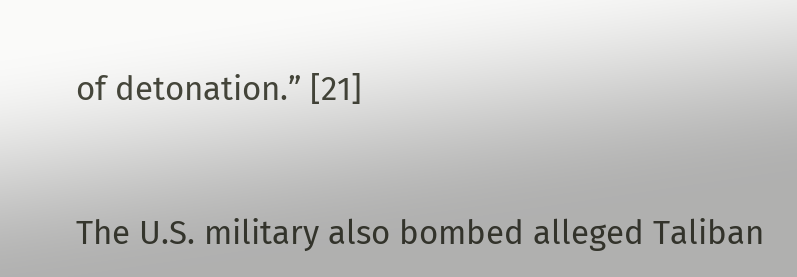of detonation.” [21]


The U.S. military also bombed alleged Taliban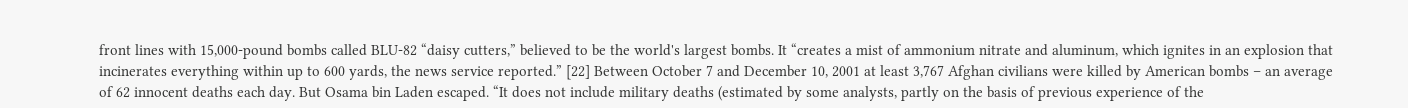front lines with 15,000-pound bombs called BLU-82 “daisy cutters,” believed to be the world's largest bombs. It “creates a mist of ammonium nitrate and aluminum, which ignites in an explosion that incinerates everything within up to 600 yards, the news service reported.” [22] Between October 7 and December 10, 2001 at least 3,767 Afghan civilians were killed by American bombs – an average of 62 innocent deaths each day. But Osama bin Laden escaped. “It does not include military deaths (estimated by some analysts, partly on the basis of previous experience of the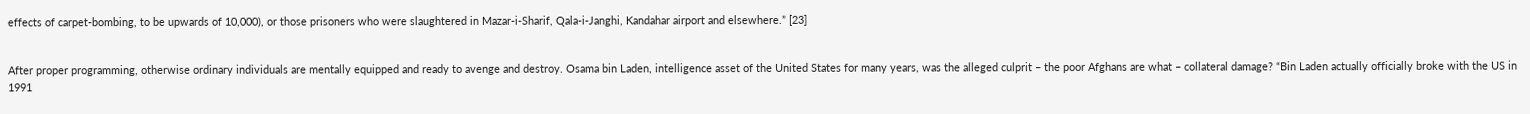effects of carpet-bombing, to be upwards of 10,000), or those prisoners who were slaughtered in Mazar-i-Sharif, Qala-i-Janghi, Kandahar airport and elsewhere.” [23]


After proper programming, otherwise ordinary individuals are mentally equipped and ready to avenge and destroy. Osama bin Laden, intelligence asset of the United States for many years, was the alleged culprit – the poor Afghans are what – collateral damage? “Bin Laden actually officially broke with the US in 1991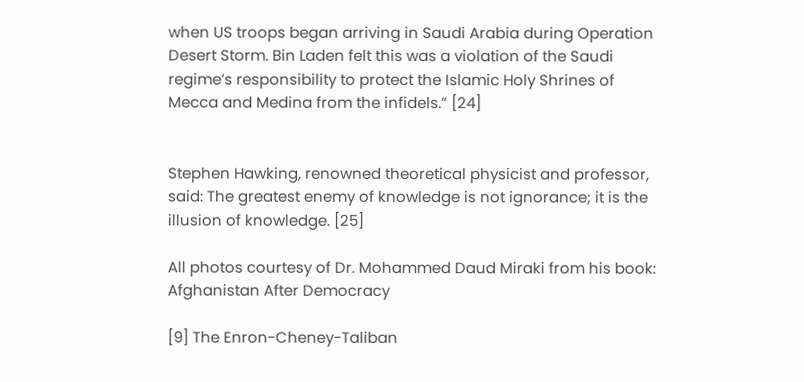when US troops began arriving in Saudi Arabia during Operation Desert Storm. Bin Laden felt this was a violation of the Saudi regime’s responsibility to protect the Islamic Holy Shrines of Mecca and Medina from the infidels.” [24]


Stephen Hawking, renowned theoretical physicist and professor, said: The greatest enemy of knowledge is not ignorance; it is the illusion of knowledge. [25]

All photos courtesy of Dr. Mohammed Daud Miraki from his book: Afghanistan After Democracy

[9] The Enron-Cheney-Taliban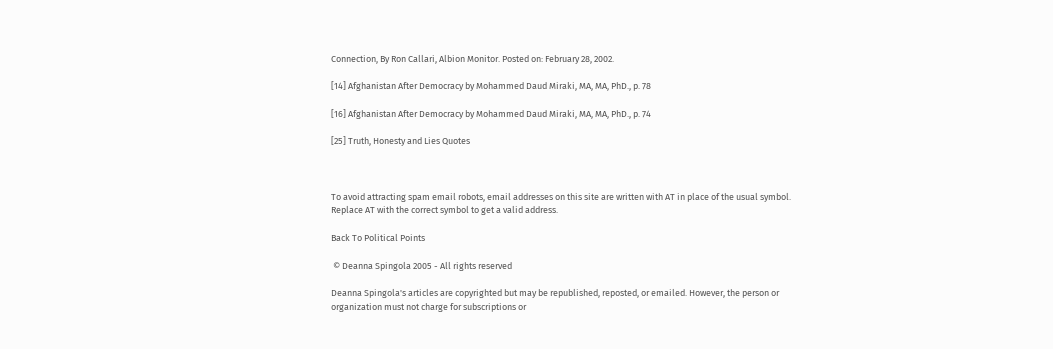Connection, By Ron Callari, Albion Monitor. Posted on: February 28, 2002.

[14] Afghanistan After Democracy by Mohammed Daud Miraki, MA, MA, PhD., p. 78

[16] Afghanistan After Democracy by Mohammed Daud Miraki, MA, MA, PhD., p. 74

[25] Truth, Honesty and Lies Quotes



To avoid attracting spam email robots, email addresses on this site are written with AT in place of the usual symbol. Replace AT with the correct symbol to get a valid address.

Back To Political Points

 © Deanna Spingola 2005 - All rights reserved

Deanna Spingola's articles are copyrighted but may be republished, reposted, or emailed. However, the person or organization must not charge for subscriptions or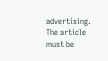advertising. The article must be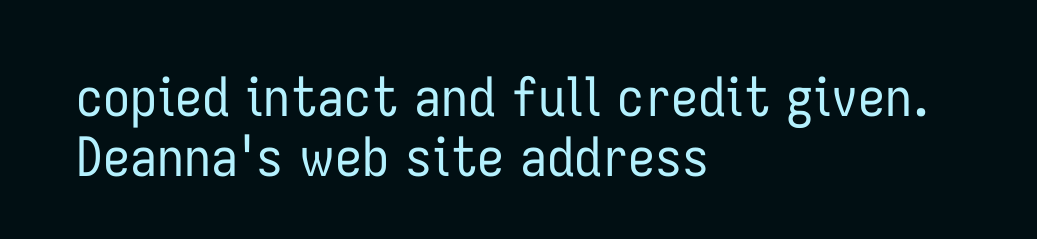copied intact and full credit given. Deanna's web site address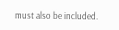must also be included.